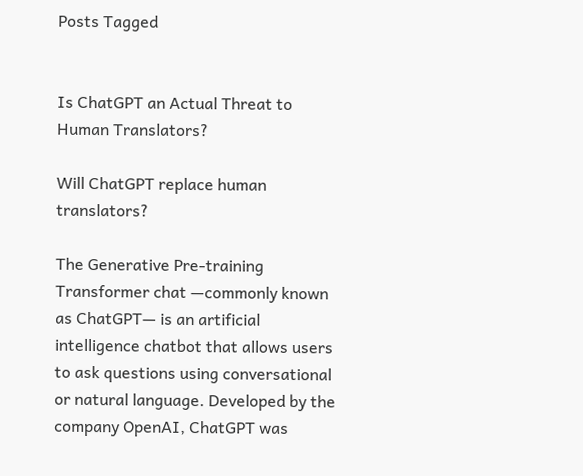Posts Tagged


Is ChatGPT an Actual Threat to Human Translators?

Will ChatGPT replace human translators?

The Generative Pre-training Transformer chat —commonly known as ChatGPT— is an artificial intelligence chatbot that allows users to ask questions using conversational or natural language. Developed by the company OpenAI, ChatGPT was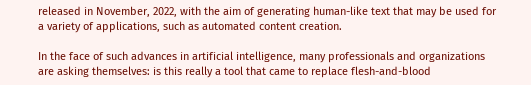released in November, 2022, with the aim of generating human-like text that may be used for a variety of applications, such as automated content creation.

In the face of such advances in artificial intelligence, many professionals and organizations are asking themselves: is this really a tool that came to replace flesh-and-blood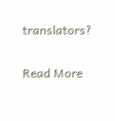translators?

Read More